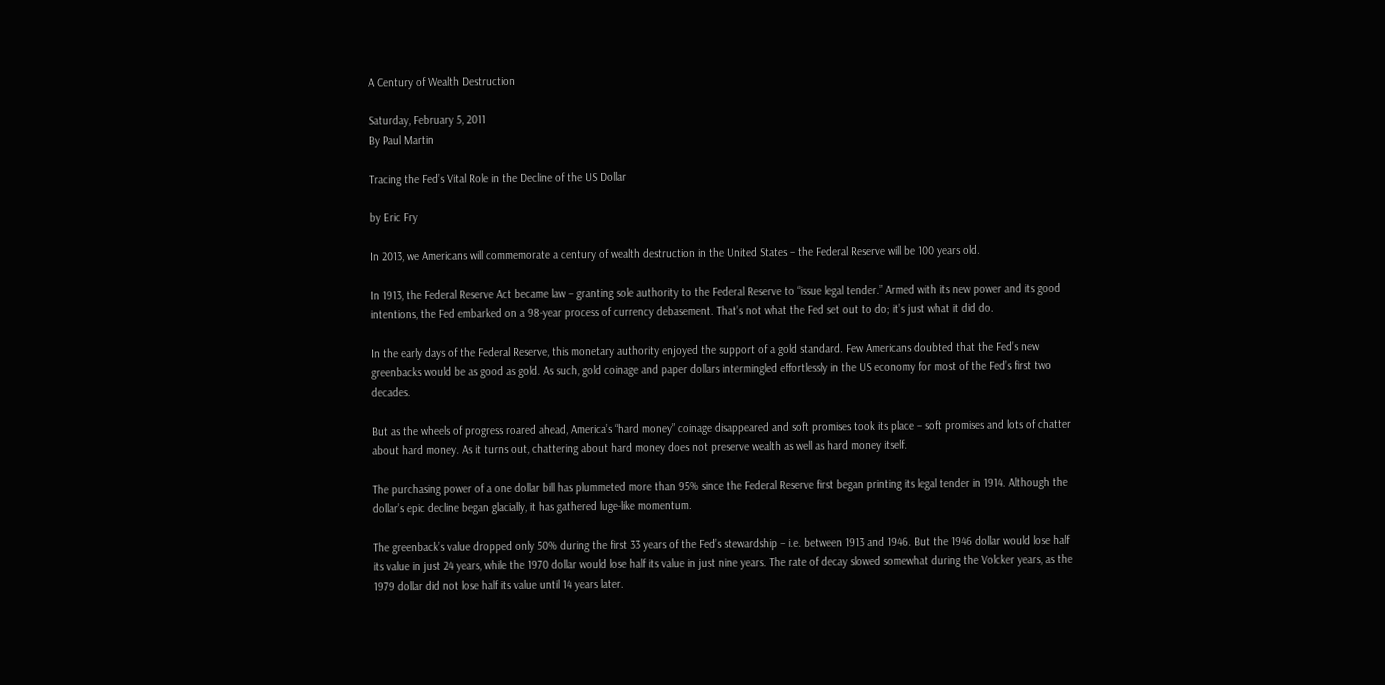A Century of Wealth Destruction

Saturday, February 5, 2011
By Paul Martin

Tracing the Fed’s Vital Role in the Decline of the US Dollar

by Eric Fry

In 2013, we Americans will commemorate a century of wealth destruction in the United States – the Federal Reserve will be 100 years old.

In 1913, the Federal Reserve Act became law – granting sole authority to the Federal Reserve to “issue legal tender.” Armed with its new power and its good intentions, the Fed embarked on a 98-year process of currency debasement. That’s not what the Fed set out to do; it’s just what it did do.

In the early days of the Federal Reserve, this monetary authority enjoyed the support of a gold standard. Few Americans doubted that the Fed’s new greenbacks would be as good as gold. As such, gold coinage and paper dollars intermingled effortlessly in the US economy for most of the Fed’s first two decades.

But as the wheels of progress roared ahead, America’s “hard money” coinage disappeared and soft promises took its place – soft promises and lots of chatter about hard money. As it turns out, chattering about hard money does not preserve wealth as well as hard money itself.

The purchasing power of a one dollar bill has plummeted more than 95% since the Federal Reserve first began printing its legal tender in 1914. Although the dollar’s epic decline began glacially, it has gathered luge-like momentum.

The greenback’s value dropped only 50% during the first 33 years of the Fed’s stewardship – i.e. between 1913 and 1946. But the 1946 dollar would lose half its value in just 24 years, while the 1970 dollar would lose half its value in just nine years. The rate of decay slowed somewhat during the Volcker years, as the 1979 dollar did not lose half its value until 14 years later.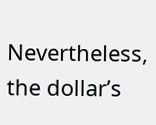Nevertheless, the dollar’s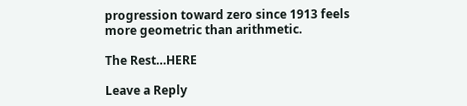progression toward zero since 1913 feels more geometric than arithmetic.

The Rest…HERE

Leave a Reply